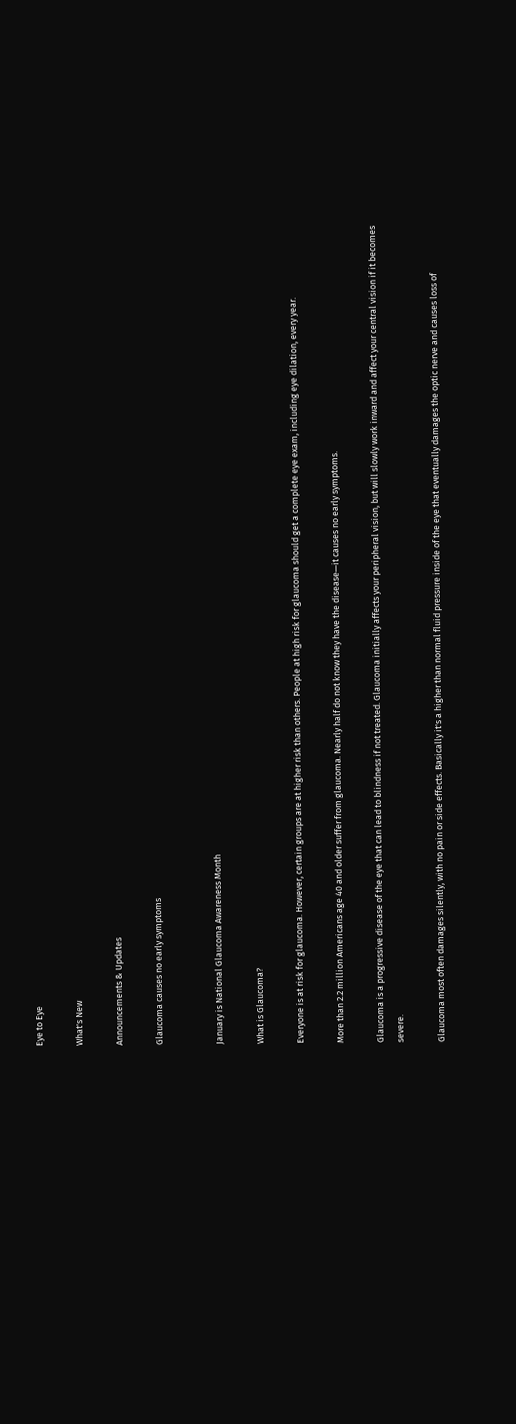Eye to Eye

What's New

Announcements & Updates

Glaucoma causes no early symptoms


January is National Glaucoma Awareness Month

What is Glaucoma?

Everyone is at risk for glaucoma. However, certain groups are at higher risk than others. People at high risk for glaucoma should get a complete eye exam, including eye dilation, every year.

More than 2.2 million Americans age 40 and older suffer from glaucoma. Nearly half do not know they have the disease—it causes no early symptoms.

Glaucoma is a progressive disease of the eye that can lead to blindness if not treated. Glaucoma initially affects your peripheral vision, but will slowly work inward and affect your central vision if it becomes severe.

Glaucoma most often damages silently, with no pain or side effects. Basically it's a higher than normal fluid pressure inside of the eye that eventually damages the optic nerve and causes loss of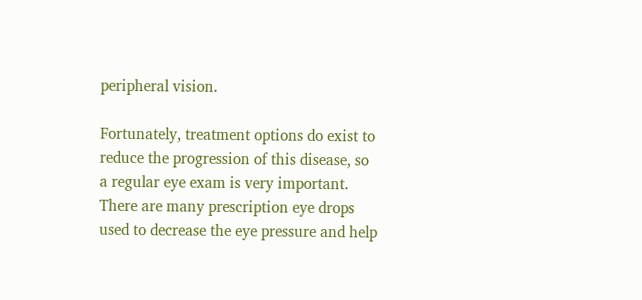peripheral vision.

Fortunately, treatment options do exist to reduce the progression of this disease, so a regular eye exam is very important. There are many prescription eye drops used to decrease the eye pressure and help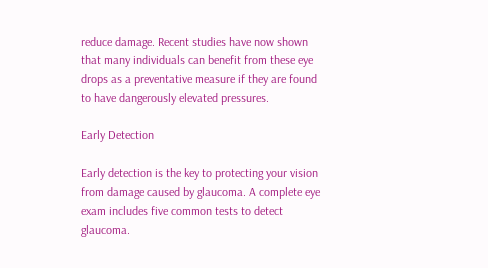reduce damage. Recent studies have now shown that many individuals can benefit from these eye drops as a preventative measure if they are found to have dangerously elevated pressures.

Early Detection

Early detection is the key to protecting your vision from damage caused by glaucoma. A complete eye exam includes five common tests to detect glaucoma.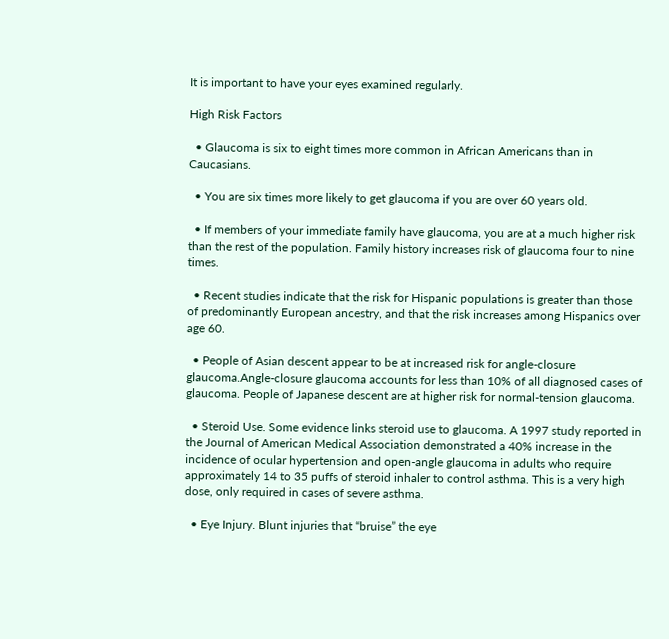It is important to have your eyes examined regularly.

High Risk Factors

  • Glaucoma is six to eight times more common in African Americans than in Caucasians.

  • You are six times more likely to get glaucoma if you are over 60 years old.

  • If members of your immediate family have glaucoma, you are at a much higher risk than the rest of the population. Family history increases risk of glaucoma four to nine times.

  • Recent studies indicate that the risk for Hispanic populations is greater than those of predominantly European ancestry, and that the risk increases among Hispanics over age 60.

  • People of Asian descent appear to be at increased risk for angle-closure glaucoma.Angle-closure glaucoma accounts for less than 10% of all diagnosed cases of glaucoma. People of Japanese descent are at higher risk for normal-tension glaucoma.

  • Steroid Use. Some evidence links steroid use to glaucoma. A 1997 study reported in the Journal of American Medical Association demonstrated a 40% increase in the incidence of ocular hypertension and open-angle glaucoma in adults who require approximately 14 to 35 puffs of steroid inhaler to control asthma. This is a very high dose, only required in cases of severe asthma.

  • Eye Injury. Blunt injuries that “bruise” the eye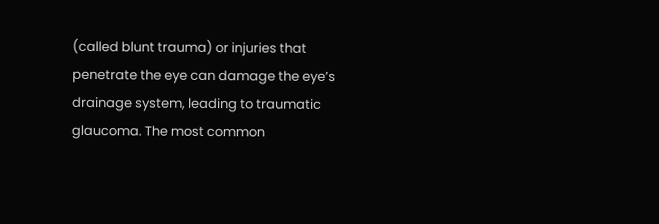(called blunt trauma) or injuries that penetrate the eye can damage the eye’s drainage system, leading to traumatic glaucoma. The most common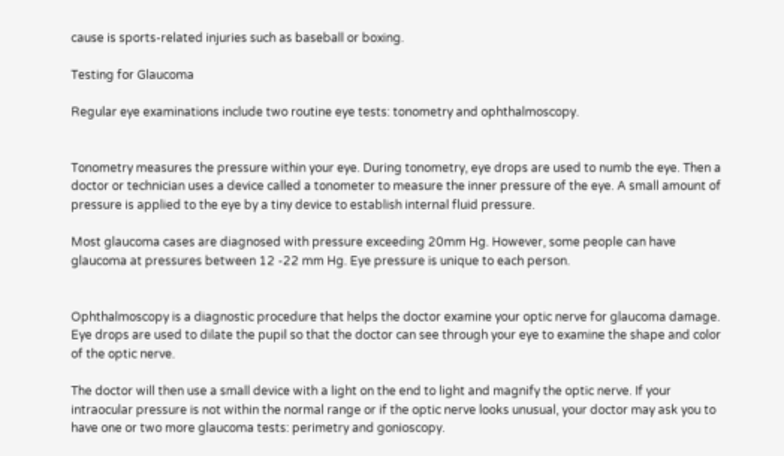cause is sports-related injuries such as baseball or boxing.

Testing for Glaucoma

Regular eye examinations include two routine eye tests: tonometry and ophthalmoscopy.


Tonometry measures the pressure within your eye. During tonometry, eye drops are used to numb the eye. Then a doctor or technician uses a device called a tonometer to measure the inner pressure of the eye. A small amount of pressure is applied to the eye by a tiny device to establish internal fluid pressure.

Most glaucoma cases are diagnosed with pressure exceeding 20mm Hg. However, some people can have glaucoma at pressures between 12 -22 mm Hg. Eye pressure is unique to each person.


Ophthalmoscopy is a diagnostic procedure that helps the doctor examine your optic nerve for glaucoma damage. Eye drops are used to dilate the pupil so that the doctor can see through your eye to examine the shape and color of the optic nerve.

The doctor will then use a small device with a light on the end to light and magnify the optic nerve. If your intraocular pressure is not within the normal range or if the optic nerve looks unusual, your doctor may ask you to have one or two more glaucoma tests: perimetry and gonioscopy.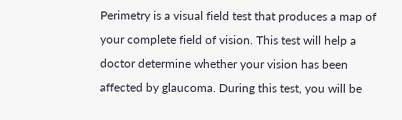Perimetry is a visual field test that produces a map of your complete field of vision. This test will help a doctor determine whether your vision has been affected by glaucoma. During this test, you will be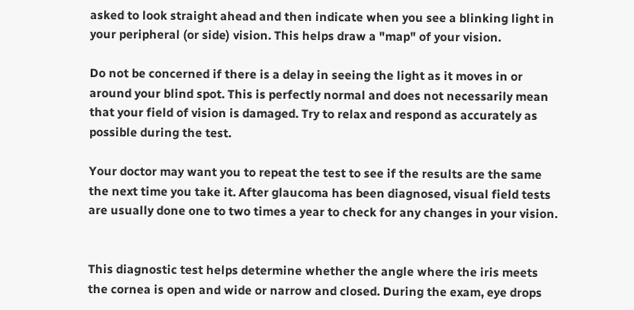asked to look straight ahead and then indicate when you see a blinking light in your peripheral (or side) vision. This helps draw a "map" of your vision.

Do not be concerned if there is a delay in seeing the light as it moves in or around your blind spot. This is perfectly normal and does not necessarily mean that your field of vision is damaged. Try to relax and respond as accurately as possible during the test.

Your doctor may want you to repeat the test to see if the results are the same the next time you take it. After glaucoma has been diagnosed, visual field tests are usually done one to two times a year to check for any changes in your vision.


This diagnostic test helps determine whether the angle where the iris meets the cornea is open and wide or narrow and closed. During the exam, eye drops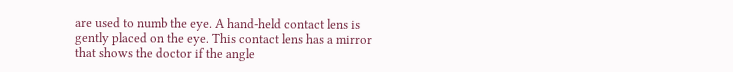are used to numb the eye. A hand-held contact lens is gently placed on the eye. This contact lens has a mirror that shows the doctor if the angle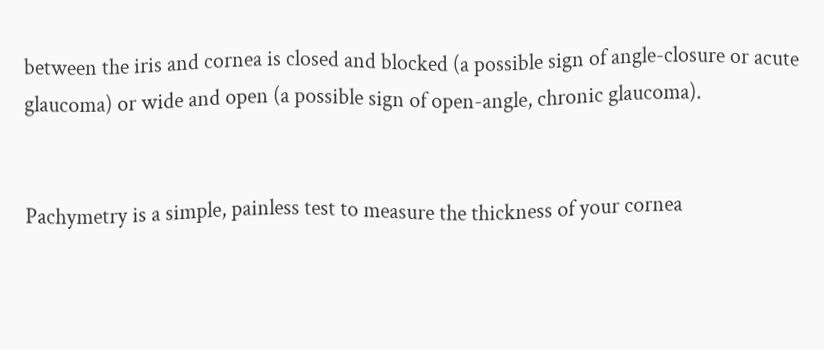between the iris and cornea is closed and blocked (a possible sign of angle-closure or acute glaucoma) or wide and open (a possible sign of open-angle, chronic glaucoma).


Pachymetry is a simple, painless test to measure the thickness of your cornea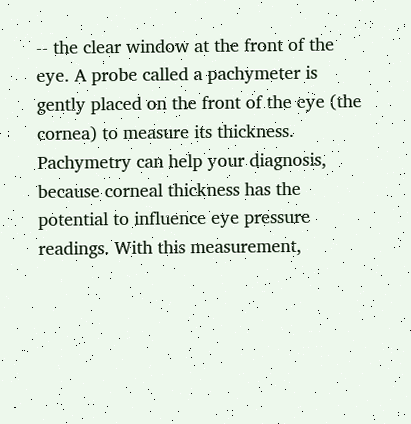-- the clear window at the front of the eye. A probe called a pachymeter is gently placed on the front of the eye (the cornea) to measure its thickness. Pachymetry can help your diagnosis, because corneal thickness has the potential to influence eye pressure readings. With this measurement,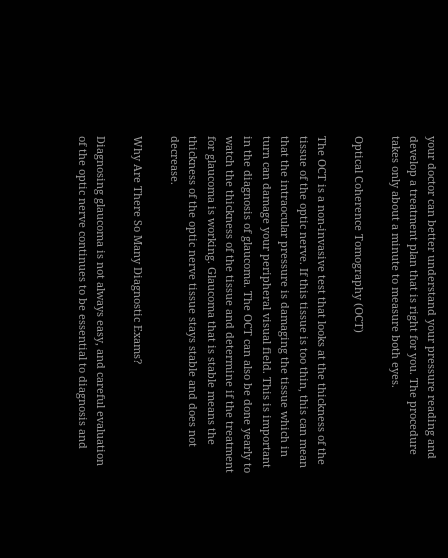your doctor can better understand your pressure reading and develop a treatment plan that is right for you. The procedure takes only about a minute to measure both eyes.

Optical Coherence Tomography (OCT)

The OCT is a non-invasive test that looks at the thickness of the tissue of the optic nerve. If this tissue is too thin, this can mean that the intraocular pressure is damaging the tissue which in turn can damage your peripheral visual field. This is important in the diagnosis of glaucoma. The OCT can also be done yearly to watch the thickness of the tissue and determine if the treatment for glaucoma is working. Glaucoma that is stable means the thickness of the optic nerve tissue stays stable and does not decrease.

Why Are There So Many Diagnostic Exams?

Diagnosing glaucoma is not always easy, and careful evaluation of the optic nerve continues to be essential to diagnosis and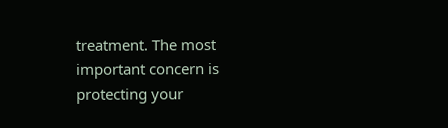treatment. The most important concern is protecting your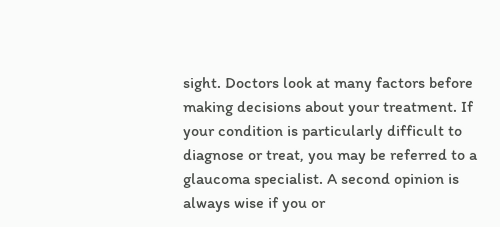sight. Doctors look at many factors before making decisions about your treatment. If your condition is particularly difficult to diagnose or treat, you may be referred to a glaucoma specialist. A second opinion is always wise if you or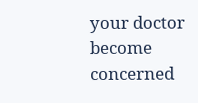your doctor become concerned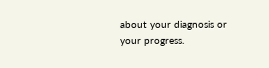about your diagnosis or your progress.